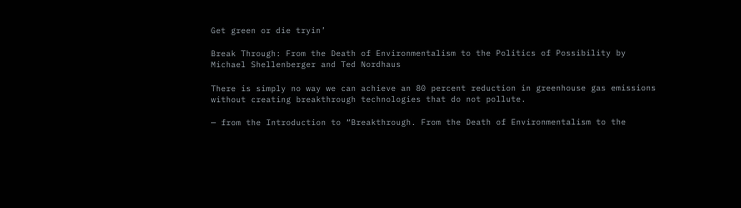Get green or die tryin’

Break Through: From the Death of Environmentalism to the Politics of Possibility by Michael Shellenberger and Ted Nordhaus

There is simply no way we can achieve an 80 percent reduction in greenhouse gas emissions without creating breakthrough technologies that do not pollute.

— from the Introduction to “Breakthrough. From the Death of Environmentalism to the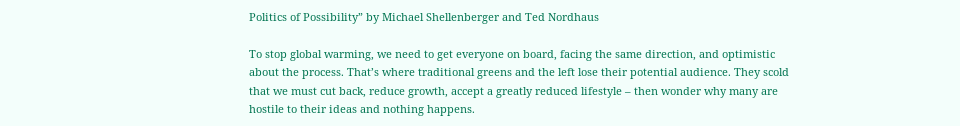Politics of Possibility” by Michael Shellenberger and Ted Nordhaus

To stop global warming, we need to get everyone on board, facing the same direction, and optimistic about the process. That’s where traditional greens and the left lose their potential audience. They scold that we must cut back, reduce growth, accept a greatly reduced lifestyle – then wonder why many are hostile to their ideas and nothing happens.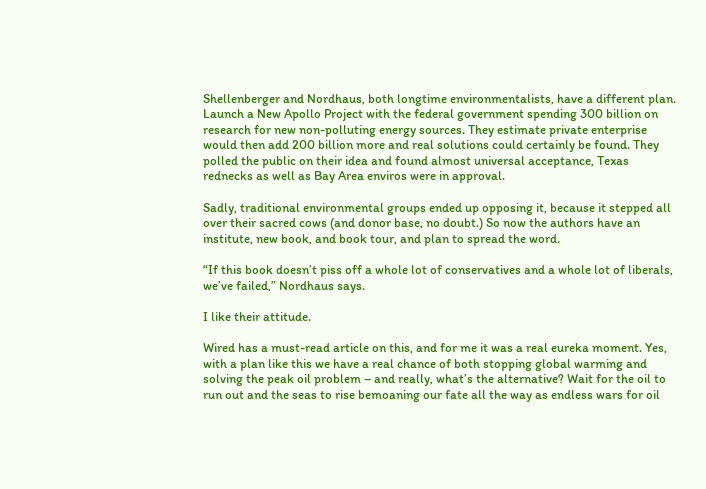Shellenberger and Nordhaus, both longtime environmentalists, have a different plan. Launch a New Apollo Project with the federal government spending 300 billion on research for new non-polluting energy sources. They estimate private enterprise would then add 200 billion more and real solutions could certainly be found. They polled the public on their idea and found almost universal acceptance, Texas rednecks as well as Bay Area enviros were in approval.

Sadly, traditional environmental groups ended up opposing it, because it stepped all over their sacred cows (and donor base, no doubt.) So now the authors have an institute, new book, and book tour, and plan to spread the word.

“If this book doesn’t piss off a whole lot of conservatives and a whole lot of liberals, we’ve failed,” Nordhaus says.

I like their attitude.

Wired has a must-read article on this, and for me it was a real eureka moment. Yes, with a plan like this we have a real chance of both stopping global warming and solving the peak oil problem – and really, what’s the alternative? Wait for the oil to run out and the seas to rise bemoaning our fate all the way as endless wars for oil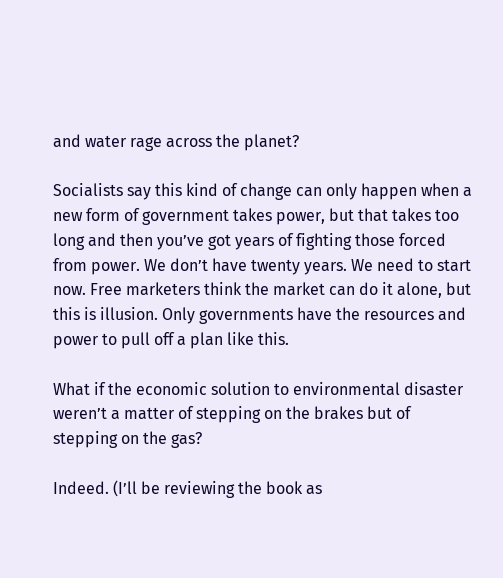and water rage across the planet?

Socialists say this kind of change can only happen when a new form of government takes power, but that takes too long and then you’ve got years of fighting those forced from power. We don’t have twenty years. We need to start now. Free marketers think the market can do it alone, but this is illusion. Only governments have the resources and power to pull off a plan like this.

What if the economic solution to environmental disaster weren’t a matter of stepping on the brakes but of stepping on the gas?

Indeed. (I’ll be reviewing the book as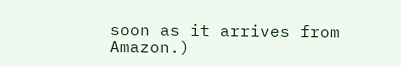soon as it arrives from Amazon.)